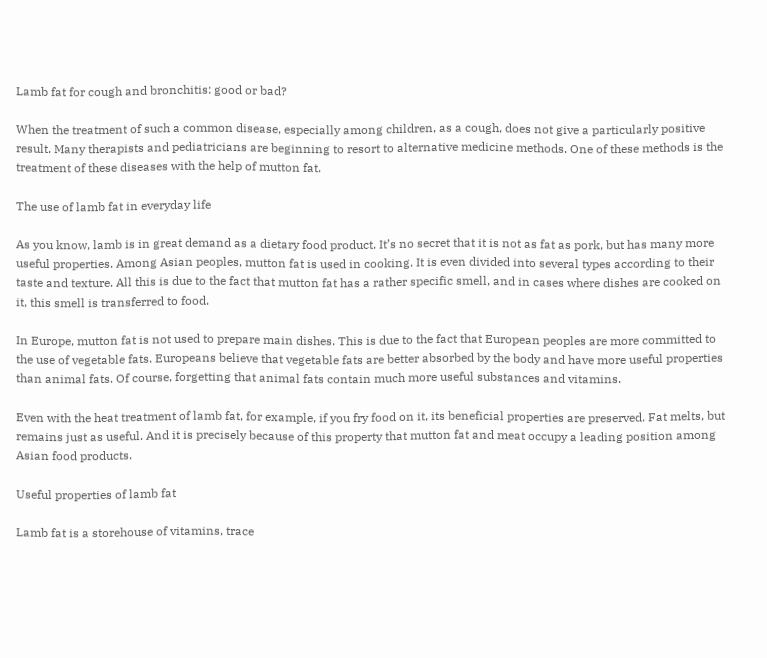Lamb fat for cough and bronchitis: good or bad?

When the treatment of such a common disease, especially among children, as a cough, does not give a particularly positive result. Many therapists and pediatricians are beginning to resort to alternative medicine methods. One of these methods is the treatment of these diseases with the help of mutton fat.

The use of lamb fat in everyday life

As you know, lamb is in great demand as a dietary food product. It’s no secret that it is not as fat as pork, but has many more useful properties. Among Asian peoples, mutton fat is used in cooking. It is even divided into several types according to their taste and texture. All this is due to the fact that mutton fat has a rather specific smell, and in cases where dishes are cooked on it, this smell is transferred to food.

In Europe, mutton fat is not used to prepare main dishes. This is due to the fact that European peoples are more committed to the use of vegetable fats. Europeans believe that vegetable fats are better absorbed by the body and have more useful properties than animal fats. Of course, forgetting that animal fats contain much more useful substances and vitamins.

Even with the heat treatment of lamb fat, for example, if you fry food on it, its beneficial properties are preserved. Fat melts, but remains just as useful. And it is precisely because of this property that mutton fat and meat occupy a leading position among Asian food products.

Useful properties of lamb fat

Lamb fat is a storehouse of vitamins, trace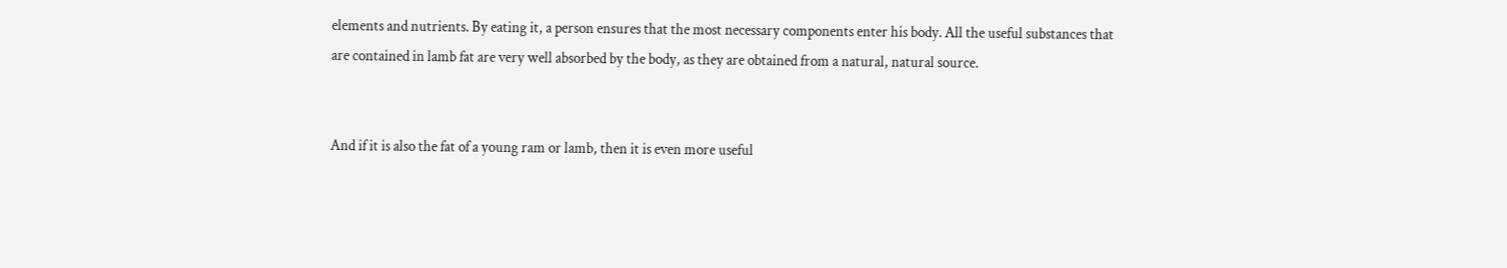elements and nutrients. By eating it, a person ensures that the most necessary components enter his body. All the useful substances that are contained in lamb fat are very well absorbed by the body, as they are obtained from a natural, natural source.


And if it is also the fat of a young ram or lamb, then it is even more useful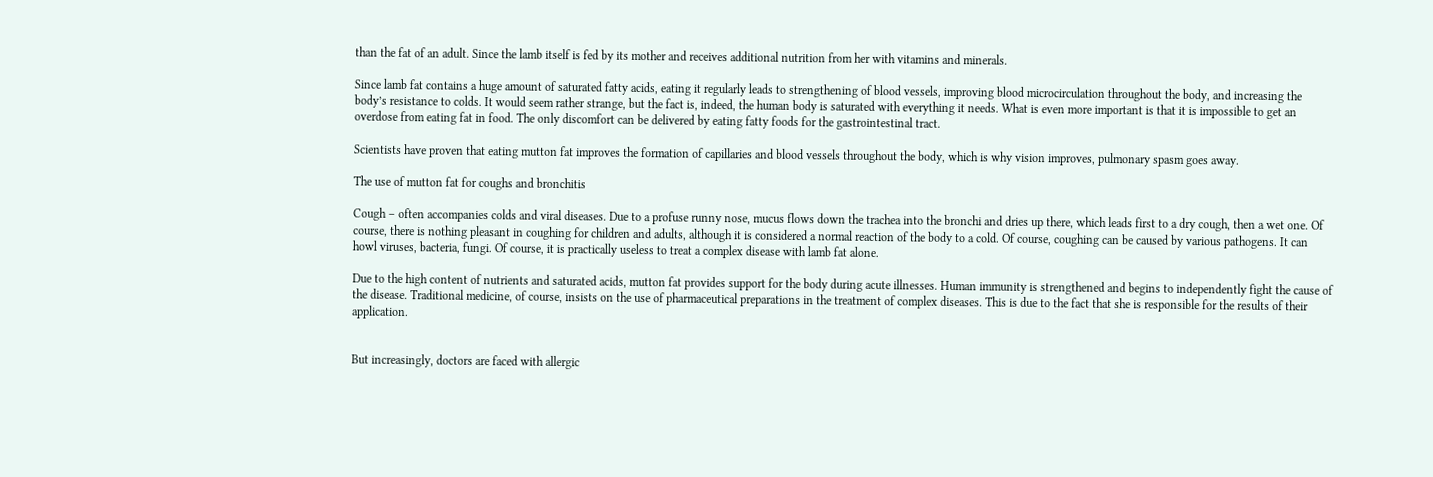than the fat of an adult. Since the lamb itself is fed by its mother and receives additional nutrition from her with vitamins and minerals.

Since lamb fat contains a huge amount of saturated fatty acids, eating it regularly leads to strengthening of blood vessels, improving blood microcirculation throughout the body, and increasing the body’s resistance to colds. It would seem rather strange, but the fact is, indeed, the human body is saturated with everything it needs. What is even more important is that it is impossible to get an overdose from eating fat in food. The only discomfort can be delivered by eating fatty foods for the gastrointestinal tract.

Scientists have proven that eating mutton fat improves the formation of capillaries and blood vessels throughout the body, which is why vision improves, pulmonary spasm goes away.

The use of mutton fat for coughs and bronchitis

Cough – often accompanies colds and viral diseases. Due to a profuse runny nose, mucus flows down the trachea into the bronchi and dries up there, which leads first to a dry cough, then a wet one. Of course, there is nothing pleasant in coughing for children and adults, although it is considered a normal reaction of the body to a cold. Of course, coughing can be caused by various pathogens. It can howl viruses, bacteria, fungi. Of course, it is practically useless to treat a complex disease with lamb fat alone.

Due to the high content of nutrients and saturated acids, mutton fat provides support for the body during acute illnesses. Human immunity is strengthened and begins to independently fight the cause of the disease. Traditional medicine, of course, insists on the use of pharmaceutical preparations in the treatment of complex diseases. This is due to the fact that she is responsible for the results of their application.


But increasingly, doctors are faced with allergic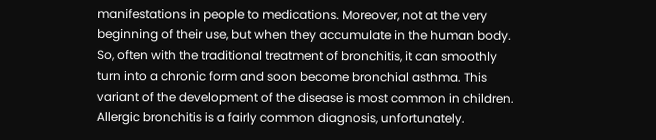manifestations in people to medications. Moreover, not at the very beginning of their use, but when they accumulate in the human body. So, often with the traditional treatment of bronchitis, it can smoothly turn into a chronic form and soon become bronchial asthma. This variant of the development of the disease is most common in children. Allergic bronchitis is a fairly common diagnosis, unfortunately.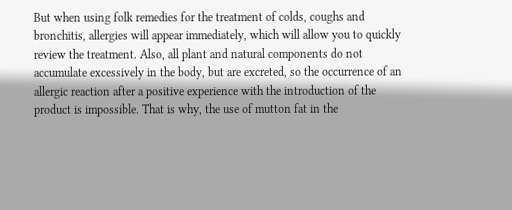But when using folk remedies for the treatment of colds, coughs and bronchitis, allergies will appear immediately, which will allow you to quickly review the treatment. Also, all plant and natural components do not accumulate excessively in the body, but are excreted, so the occurrence of an allergic reaction after a positive experience with the introduction of the product is impossible. That is why, the use of mutton fat in the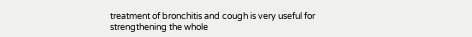treatment of bronchitis and cough is very useful for strengthening the whole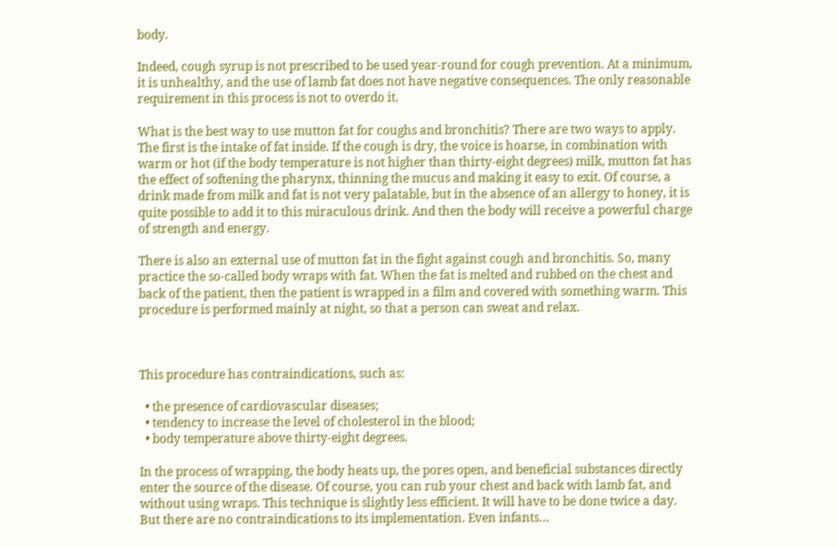body.

Indeed, cough syrup is not prescribed to be used year-round for cough prevention. At a minimum, it is unhealthy, and the use of lamb fat does not have negative consequences. The only reasonable requirement in this process is not to overdo it.

What is the best way to use mutton fat for coughs and bronchitis? There are two ways to apply. The first is the intake of fat inside. If the cough is dry, the voice is hoarse, in combination with warm or hot (if the body temperature is not higher than thirty-eight degrees) milk, mutton fat has the effect of softening the pharynx, thinning the mucus and making it easy to exit. Of course, a drink made from milk and fat is not very palatable, but in the absence of an allergy to honey, it is quite possible to add it to this miraculous drink. And then the body will receive a powerful charge of strength and energy.

There is also an external use of mutton fat in the fight against cough and bronchitis. So, many practice the so-called body wraps with fat. When the fat is melted and rubbed on the chest and back of the patient, then the patient is wrapped in a film and covered with something warm. This procedure is performed mainly at night, so that a person can sweat and relax.



This procedure has contraindications, such as:

  • the presence of cardiovascular diseases;
  • tendency to increase the level of cholesterol in the blood;
  • body temperature above thirty-eight degrees.

In the process of wrapping, the body heats up, the pores open, and beneficial substances directly enter the source of the disease. Of course, you can rub your chest and back with lamb fat, and without using wraps. This technique is slightly less efficient. It will have to be done twice a day. But there are no contraindications to its implementation. Even infants…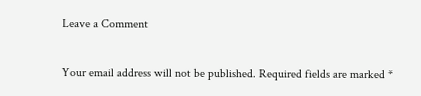Leave a Comment

Your email address will not be published. Required fields are marked *